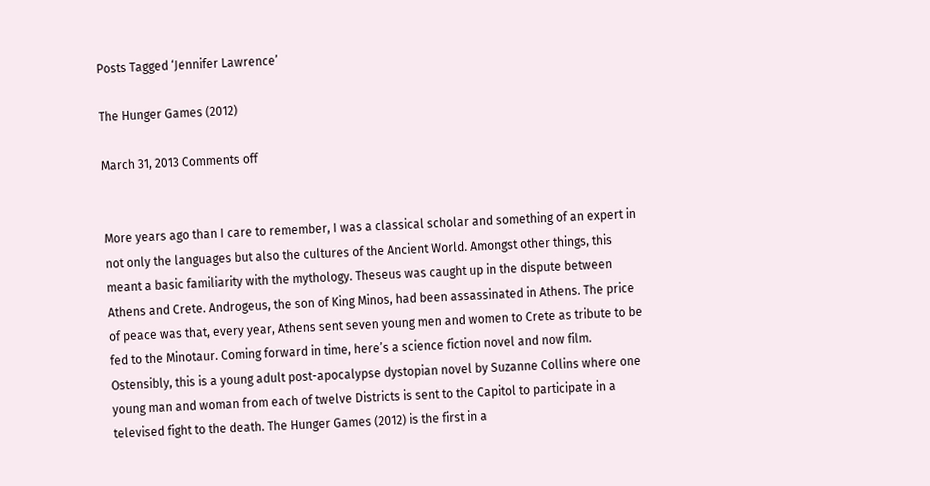Posts Tagged ‘Jennifer Lawrence’

The Hunger Games (2012)

March 31, 2013 Comments off


More years ago than I care to remember, I was a classical scholar and something of an expert in not only the languages but also the cultures of the Ancient World. Amongst other things, this meant a basic familiarity with the mythology. Theseus was caught up in the dispute between Athens and Crete. Androgeus, the son of King Minos, had been assassinated in Athens. The price of peace was that, every year, Athens sent seven young men and women to Crete as tribute to be fed to the Minotaur. Coming forward in time, here’s a science fiction novel and now film. Ostensibly, this is a young adult post-apocalypse dystopian novel by Suzanne Collins where one young man and woman from each of twelve Districts is sent to the Capitol to participate in a televised fight to the death. The Hunger Games (2012) is the first in a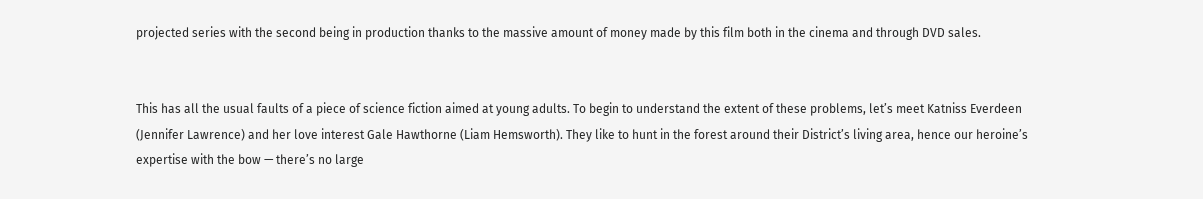projected series with the second being in production thanks to the massive amount of money made by this film both in the cinema and through DVD sales.


This has all the usual faults of a piece of science fiction aimed at young adults. To begin to understand the extent of these problems, let’s meet Katniss Everdeen (Jennifer Lawrence) and her love interest Gale Hawthorne (Liam Hemsworth). They like to hunt in the forest around their District’s living area, hence our heroine’s expertise with the bow — there’s no large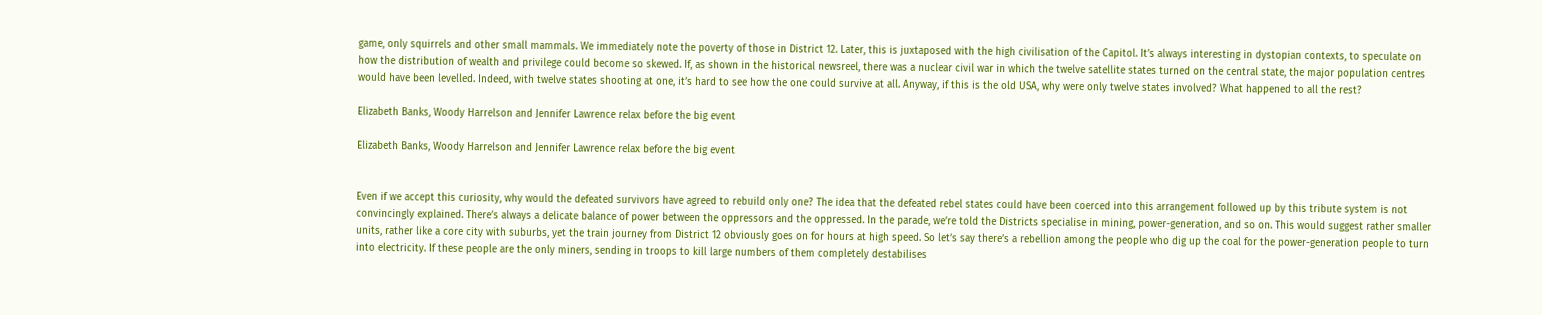game, only squirrels and other small mammals. We immediately note the poverty of those in District 12. Later, this is juxtaposed with the high civilisation of the Capitol. It’s always interesting in dystopian contexts, to speculate on how the distribution of wealth and privilege could become so skewed. If, as shown in the historical newsreel, there was a nuclear civil war in which the twelve satellite states turned on the central state, the major population centres would have been levelled. Indeed, with twelve states shooting at one, it’s hard to see how the one could survive at all. Anyway, if this is the old USA, why were only twelve states involved? What happened to all the rest?

Elizabeth Banks, Woody Harrelson and Jennifer Lawrence relax before the big event

Elizabeth Banks, Woody Harrelson and Jennifer Lawrence relax before the big event


Even if we accept this curiosity, why would the defeated survivors have agreed to rebuild only one? The idea that the defeated rebel states could have been coerced into this arrangement followed up by this tribute system is not convincingly explained. There’s always a delicate balance of power between the oppressors and the oppressed. In the parade, we’re told the Districts specialise in mining, power-generation, and so on. This would suggest rather smaller units, rather like a core city with suburbs, yet the train journey from District 12 obviously goes on for hours at high speed. So let’s say there’s a rebellion among the people who dig up the coal for the power-generation people to turn into electricity. If these people are the only miners, sending in troops to kill large numbers of them completely destabilises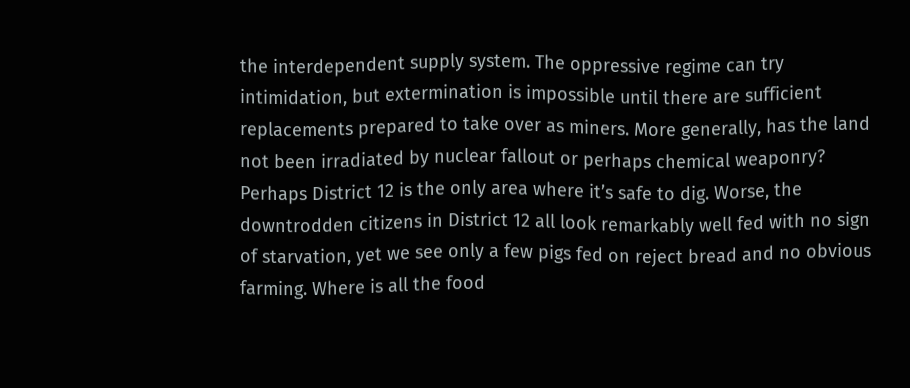the interdependent supply system. The oppressive regime can try intimidation, but extermination is impossible until there are sufficient replacements prepared to take over as miners. More generally, has the land not been irradiated by nuclear fallout or perhaps chemical weaponry? Perhaps District 12 is the only area where it’s safe to dig. Worse, the downtrodden citizens in District 12 all look remarkably well fed with no sign of starvation, yet we see only a few pigs fed on reject bread and no obvious farming. Where is all the food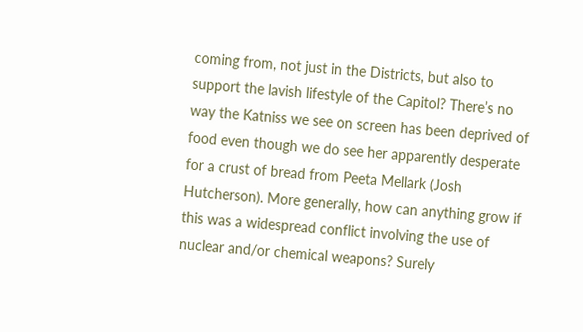coming from, not just in the Districts, but also to support the lavish lifestyle of the Capitol? There’s no way the Katniss we see on screen has been deprived of food even though we do see her apparently desperate for a crust of bread from Peeta Mellark (Josh Hutcherson). More generally, how can anything grow if this was a widespread conflict involving the use of nuclear and/or chemical weapons? Surely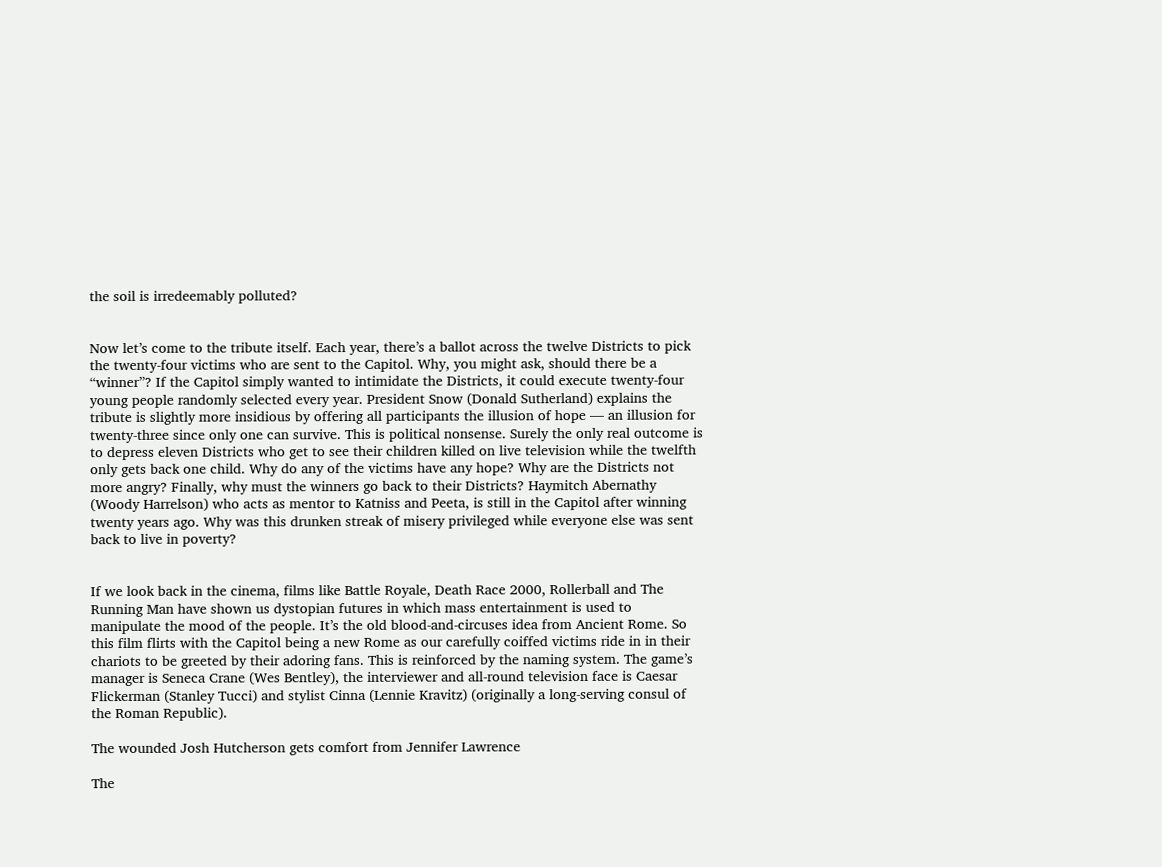the soil is irredeemably polluted?


Now let’s come to the tribute itself. Each year, there’s a ballot across the twelve Districts to pick the twenty-four victims who are sent to the Capitol. Why, you might ask, should there be a “winner”? If the Capitol simply wanted to intimidate the Districts, it could execute twenty-four young people randomly selected every year. President Snow (Donald Sutherland) explains the tribute is slightly more insidious by offering all participants the illusion of hope — an illusion for twenty-three since only one can survive. This is political nonsense. Surely the only real outcome is to depress eleven Districts who get to see their children killed on live television while the twelfth only gets back one child. Why do any of the victims have any hope? Why are the Districts not more angry? Finally, why must the winners go back to their Districts? Haymitch Abernathy (Woody Harrelson) who acts as mentor to Katniss and Peeta, is still in the Capitol after winning twenty years ago. Why was this drunken streak of misery privileged while everyone else was sent back to live in poverty?


If we look back in the cinema, films like Battle Royale, Death Race 2000, Rollerball and The Running Man have shown us dystopian futures in which mass entertainment is used to manipulate the mood of the people. It’s the old blood-and-circuses idea from Ancient Rome. So this film flirts with the Capitol being a new Rome as our carefully coiffed victims ride in in their chariots to be greeted by their adoring fans. This is reinforced by the naming system. The game’s manager is Seneca Crane (Wes Bentley), the interviewer and all-round television face is Caesar Flickerman (Stanley Tucci) and stylist Cinna (Lennie Kravitz) (originally a long-serving consul of the Roman Republic).

The wounded Josh Hutcherson gets comfort from Jennifer Lawrence

The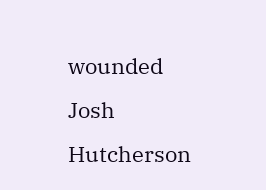wounded Josh Hutcherson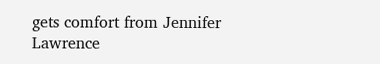gets comfort from Jennifer Lawrence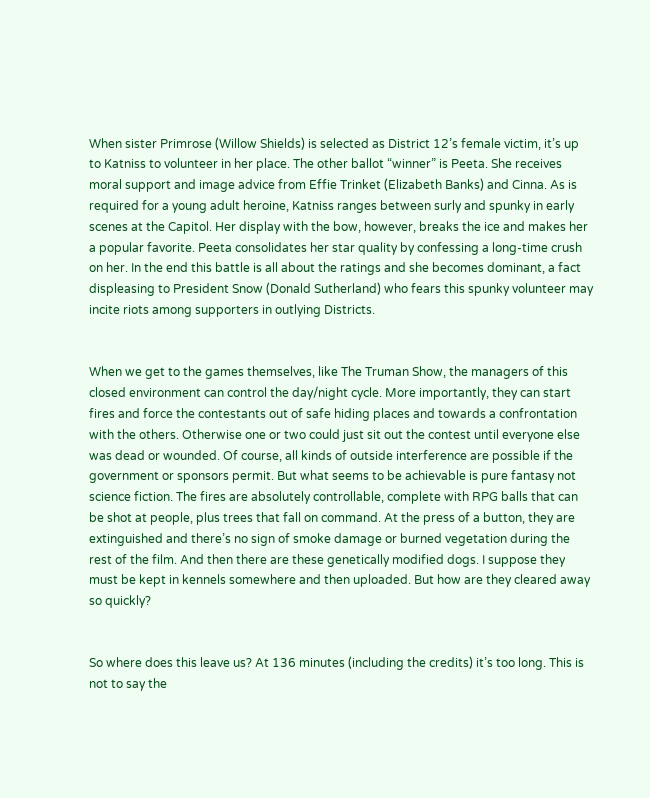When sister Primrose (Willow Shields) is selected as District 12’s female victim, it’s up to Katniss to volunteer in her place. The other ballot “winner” is Peeta. She receives moral support and image advice from Effie Trinket (Elizabeth Banks) and Cinna. As is required for a young adult heroine, Katniss ranges between surly and spunky in early scenes at the Capitol. Her display with the bow, however, breaks the ice and makes her a popular favorite. Peeta consolidates her star quality by confessing a long-time crush on her. In the end this battle is all about the ratings and she becomes dominant, a fact displeasing to President Snow (Donald Sutherland) who fears this spunky volunteer may incite riots among supporters in outlying Districts.


When we get to the games themselves, like The Truman Show, the managers of this closed environment can control the day/night cycle. More importantly, they can start fires and force the contestants out of safe hiding places and towards a confrontation with the others. Otherwise one or two could just sit out the contest until everyone else was dead or wounded. Of course, all kinds of outside interference are possible if the government or sponsors permit. But what seems to be achievable is pure fantasy not science fiction. The fires are absolutely controllable, complete with RPG balls that can be shot at people, plus trees that fall on command. At the press of a button, they are extinguished and there’s no sign of smoke damage or burned vegetation during the rest of the film. And then there are these genetically modified dogs. I suppose they must be kept in kennels somewhere and then uploaded. But how are they cleared away so quickly?


So where does this leave us? At 136 minutes (including the credits) it’s too long. This is not to say the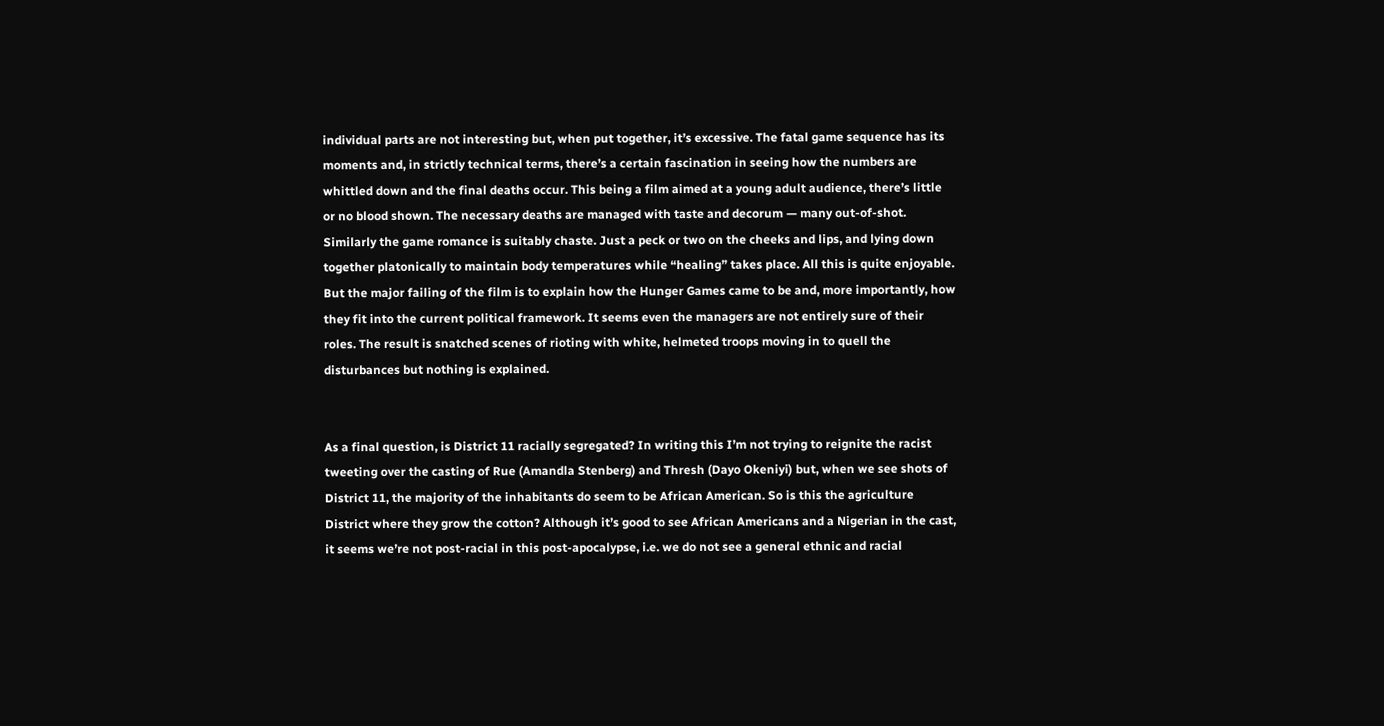individual parts are not interesting but, when put together, it’s excessive. The fatal game sequence has its moments and, in strictly technical terms, there’s a certain fascination in seeing how the numbers are whittled down and the final deaths occur. This being a film aimed at a young adult audience, there’s little or no blood shown. The necessary deaths are managed with taste and decorum — many out-of-shot. Similarly the game romance is suitably chaste. Just a peck or two on the cheeks and lips, and lying down together platonically to maintain body temperatures while “healing” takes place. All this is quite enjoyable. But the major failing of the film is to explain how the Hunger Games came to be and, more importantly, how they fit into the current political framework. It seems even the managers are not entirely sure of their roles. The result is snatched scenes of rioting with white, helmeted troops moving in to quell the disturbances but nothing is explained.


As a final question, is District 11 racially segregated? In writing this I’m not trying to reignite the racist tweeting over the casting of Rue (Amandla Stenberg) and Thresh (Dayo Okeniyi) but, when we see shots of District 11, the majority of the inhabitants do seem to be African American. So is this the agriculture District where they grow the cotton? Although it’s good to see African Americans and a Nigerian in the cast, it seems we’re not post-racial in this post-apocalypse, i.e. we do not see a general ethnic and racial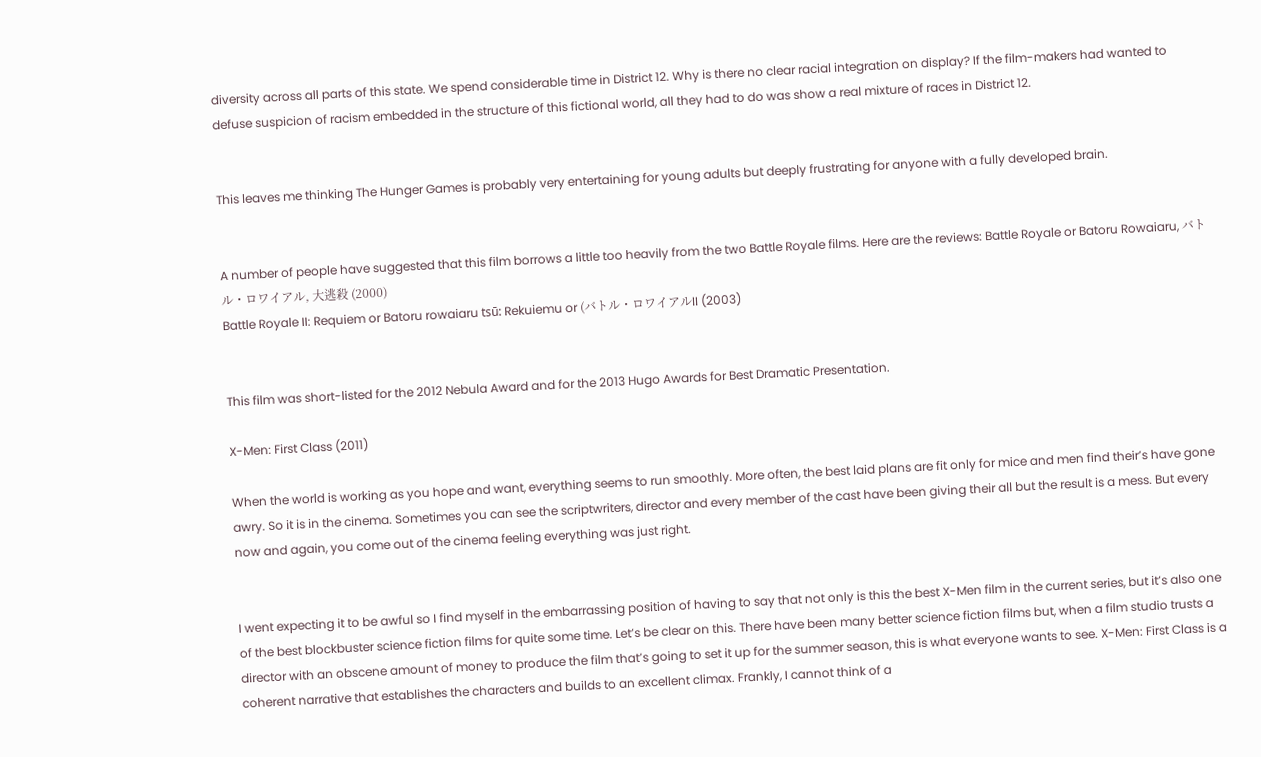diversity across all parts of this state. We spend considerable time in District 12. Why is there no clear racial integration on display? If the film-makers had wanted to defuse suspicion of racism embedded in the structure of this fictional world, all they had to do was show a real mixture of races in District 12.


This leaves me thinking The Hunger Games is probably very entertaining for young adults but deeply frustrating for anyone with a fully developed brain.


A number of people have suggested that this film borrows a little too heavily from the two Battle Royale films. Here are the reviews: Battle Royale or Batoru Rowaiaru, バトル・ロワイアル, 大逃殺 (2000)
Battle Royale II: Requiem or Batoru rowaiaru tsū: Rekuiemu or (バトル・ロワイアルII (2003)


This film was short-listed for the 2012 Nebula Award and for the 2013 Hugo Awards for Best Dramatic Presentation.

X-Men: First Class (2011)

When the world is working as you hope and want, everything seems to run smoothly. More often, the best laid plans are fit only for mice and men find their’s have gone awry. So it is in the cinema. Sometimes you can see the scriptwriters, director and every member of the cast have been giving their all but the result is a mess. But every now and again, you come out of the cinema feeling everything was just right.


I went expecting it to be awful so I find myself in the embarrassing position of having to say that not only is this the best X-Men film in the current series, but it’s also one of the best blockbuster science fiction films for quite some time. Let’s be clear on this. There have been many better science fiction films but, when a film studio trusts a director with an obscene amount of money to produce the film that’s going to set it up for the summer season, this is what everyone wants to see. X-Men: First Class is a coherent narrative that establishes the characters and builds to an excellent climax. Frankly, I cannot think of a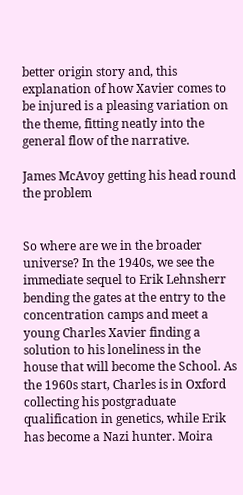better origin story and, this explanation of how Xavier comes to be injured is a pleasing variation on the theme, fitting neatly into the general flow of the narrative.

James McAvoy getting his head round the problem


So where are we in the broader universe? In the 1940s, we see the immediate sequel to Erik Lehnsherr bending the gates at the entry to the concentration camps and meet a young Charles Xavier finding a solution to his loneliness in the house that will become the School. As the 1960s start, Charles is in Oxford collecting his postgraduate qualification in genetics, while Erik has become a Nazi hunter. Moira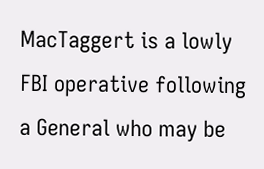MacTaggert is a lowly FBI operative following a General who may be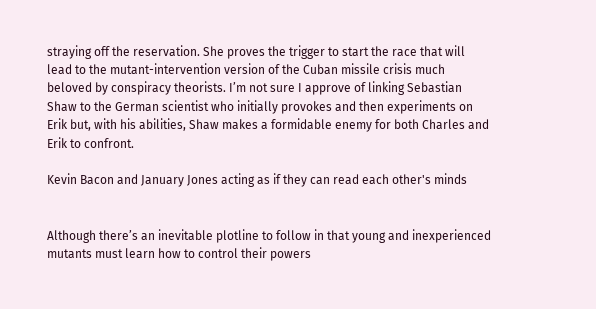straying off the reservation. She proves the trigger to start the race that will lead to the mutant-intervention version of the Cuban missile crisis much beloved by conspiracy theorists. I’m not sure I approve of linking Sebastian Shaw to the German scientist who initially provokes and then experiments on Erik but, with his abilities, Shaw makes a formidable enemy for both Charles and Erik to confront.

Kevin Bacon and January Jones acting as if they can read each other's minds


Although there’s an inevitable plotline to follow in that young and inexperienced mutants must learn how to control their powers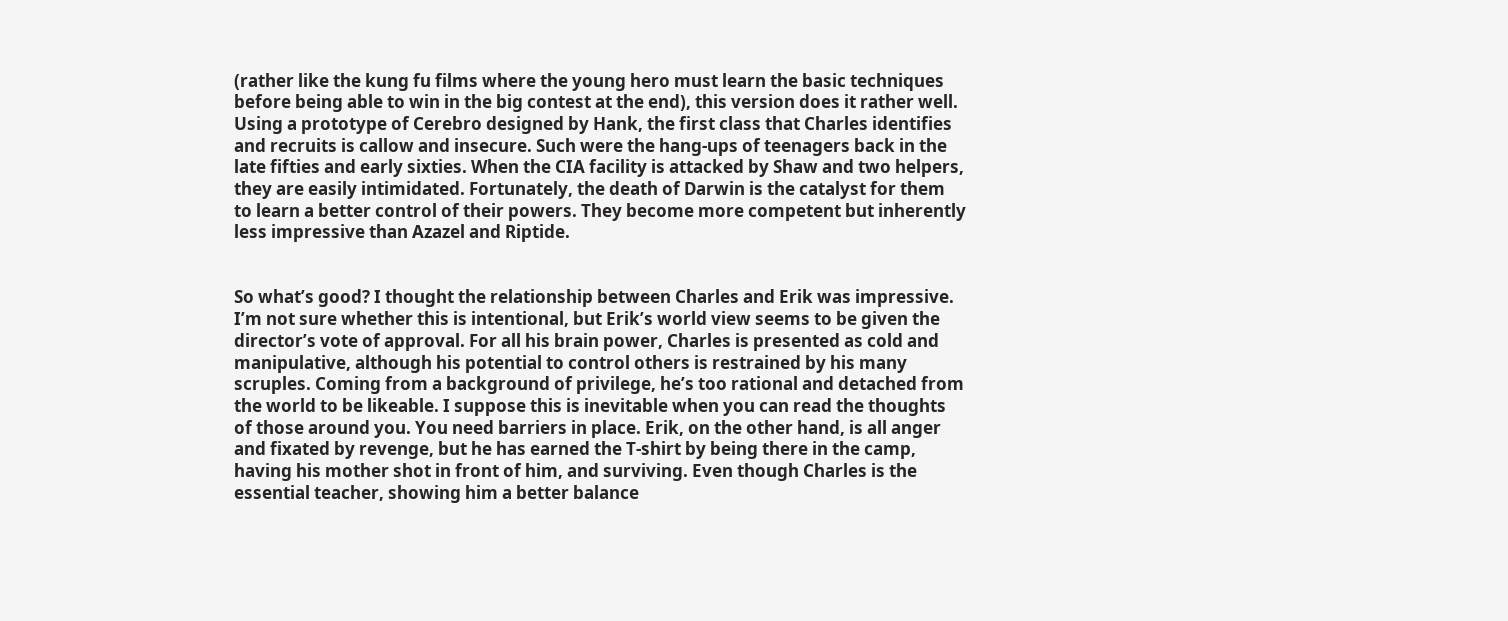(rather like the kung fu films where the young hero must learn the basic techniques before being able to win in the big contest at the end), this version does it rather well. Using a prototype of Cerebro designed by Hank, the first class that Charles identifies and recruits is callow and insecure. Such were the hang-ups of teenagers back in the late fifties and early sixties. When the CIA facility is attacked by Shaw and two helpers, they are easily intimidated. Fortunately, the death of Darwin is the catalyst for them to learn a better control of their powers. They become more competent but inherently less impressive than Azazel and Riptide.


So what’s good? I thought the relationship between Charles and Erik was impressive. I’m not sure whether this is intentional, but Erik’s world view seems to be given the director’s vote of approval. For all his brain power, Charles is presented as cold and manipulative, although his potential to control others is restrained by his many scruples. Coming from a background of privilege, he’s too rational and detached from the world to be likeable. I suppose this is inevitable when you can read the thoughts of those around you. You need barriers in place. Erik, on the other hand, is all anger and fixated by revenge, but he has earned the T-shirt by being there in the camp, having his mother shot in front of him, and surviving. Even though Charles is the essential teacher, showing him a better balance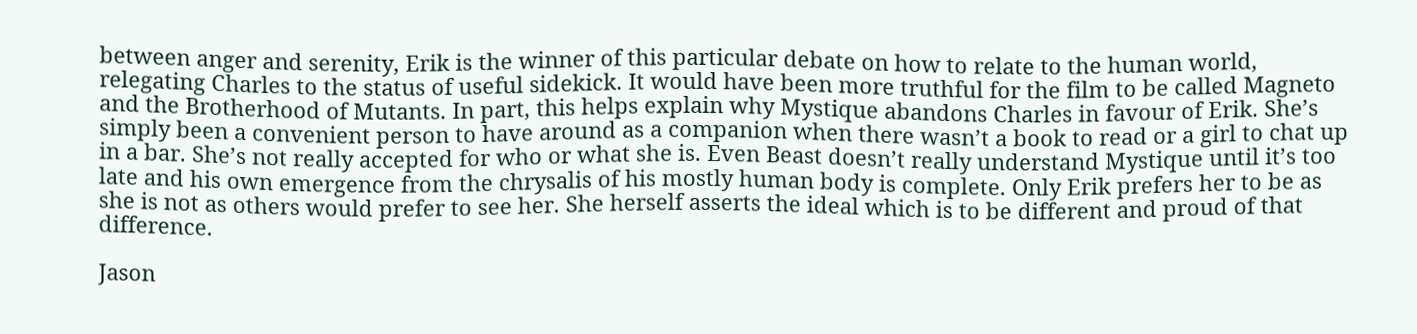between anger and serenity, Erik is the winner of this particular debate on how to relate to the human world, relegating Charles to the status of useful sidekick. It would have been more truthful for the film to be called Magneto and the Brotherhood of Mutants. In part, this helps explain why Mystique abandons Charles in favour of Erik. She’s simply been a convenient person to have around as a companion when there wasn’t a book to read or a girl to chat up in a bar. She’s not really accepted for who or what she is. Even Beast doesn’t really understand Mystique until it’s too late and his own emergence from the chrysalis of his mostly human body is complete. Only Erik prefers her to be as she is not as others would prefer to see her. She herself asserts the ideal which is to be different and proud of that difference.

Jason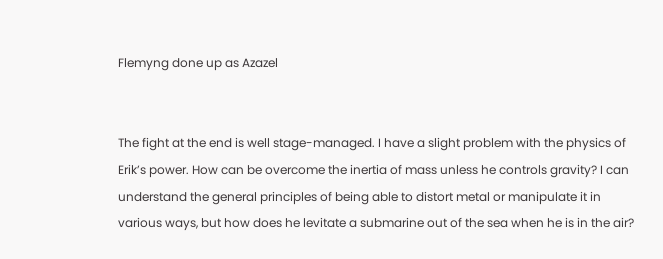Flemyng done up as Azazel


The fight at the end is well stage-managed. I have a slight problem with the physics of Erik’s power. How can be overcome the inertia of mass unless he controls gravity? I can understand the general principles of being able to distort metal or manipulate it in various ways, but how does he levitate a submarine out of the sea when he is in the air?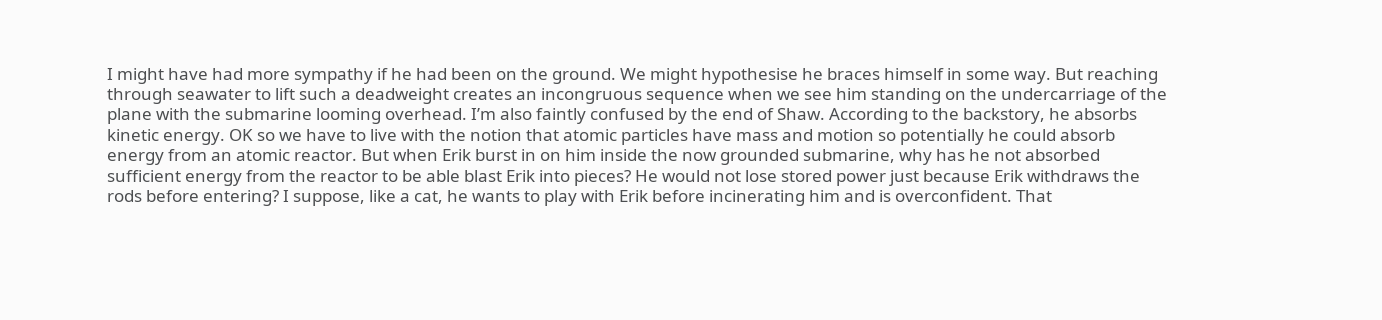I might have had more sympathy if he had been on the ground. We might hypothesise he braces himself in some way. But reaching through seawater to lift such a deadweight creates an incongruous sequence when we see him standing on the undercarriage of the plane with the submarine looming overhead. I’m also faintly confused by the end of Shaw. According to the backstory, he absorbs kinetic energy. OK so we have to live with the notion that atomic particles have mass and motion so potentially he could absorb energy from an atomic reactor. But when Erik burst in on him inside the now grounded submarine, why has he not absorbed sufficient energy from the reactor to be able blast Erik into pieces? He would not lose stored power just because Erik withdraws the rods before entering? I suppose, like a cat, he wants to play with Erik before incinerating him and is overconfident. That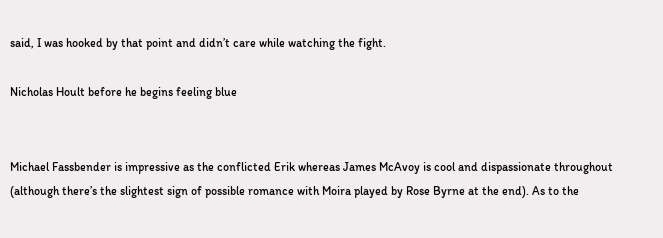said, I was hooked by that point and didn’t care while watching the fight.

Nicholas Hoult before he begins feeling blue


Michael Fassbender is impressive as the conflicted Erik whereas James McAvoy is cool and dispassionate throughout (although there’s the slightest sign of possible romance with Moira played by Rose Byrne at the end). As to the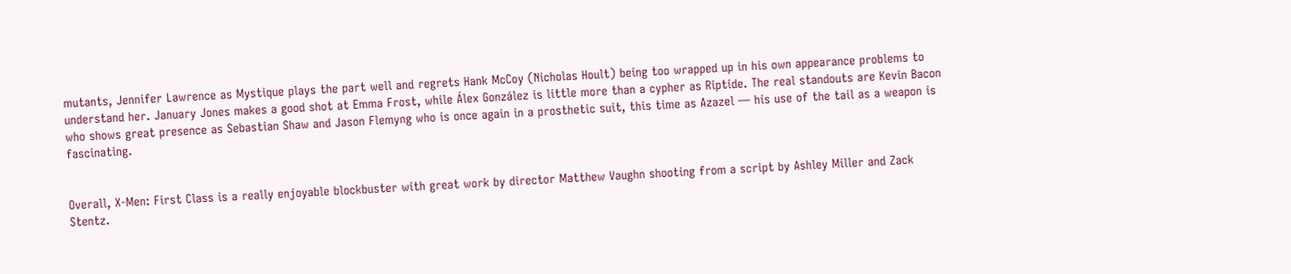mutants, Jennifer Lawrence as Mystique plays the part well and regrets Hank McCoy (Nicholas Hoult) being too wrapped up in his own appearance problems to understand her. January Jones makes a good shot at Emma Frost, while Álex González is little more than a cypher as Riptide. The real standouts are Kevin Bacon who shows great presence as Sebastian Shaw and Jason Flemyng who is once again in a prosthetic suit, this time as Azazel — his use of the tail as a weapon is fascinating.


Overall, X-Men: First Class is a really enjoyable blockbuster with great work by director Matthew Vaughn shooting from a script by Ashley Miller and Zack Stentz.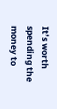It’s worth spending the money to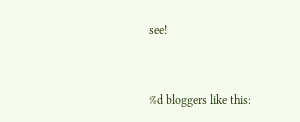see!


%d bloggers like this: